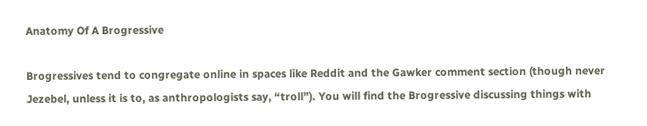Anatomy Of A Brogressive

Brogressives tend to congregate online in spaces like Reddit and the Gawker comment section (though never Jezebel, unless it is to, as anthropologists say, “troll”). You will find the Brogressive discussing things with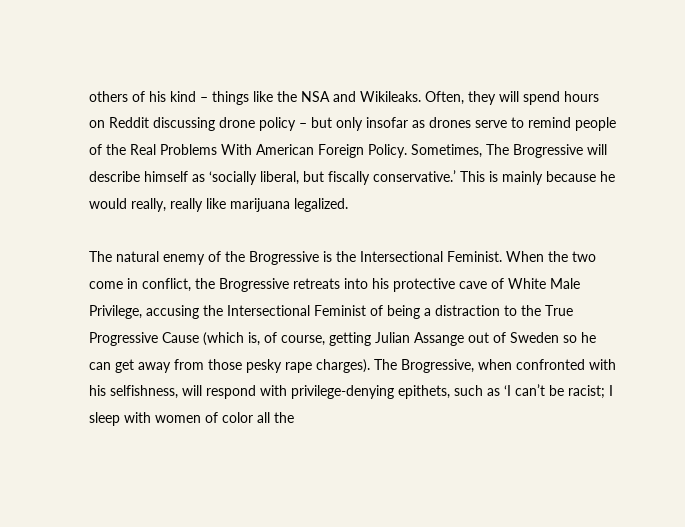others of his kind – things like the NSA and Wikileaks. Often, they will spend hours on Reddit discussing drone policy – but only insofar as drones serve to remind people of the Real Problems With American Foreign Policy. Sometimes, The Brogressive will describe himself as ‘socially liberal, but fiscally conservative.’ This is mainly because he would really, really like marijuana legalized.

The natural enemy of the Brogressive is the Intersectional Feminist. When the two come in conflict, the Brogressive retreats into his protective cave of White Male Privilege, accusing the Intersectional Feminist of being a distraction to the True Progressive Cause (which is, of course, getting Julian Assange out of Sweden so he can get away from those pesky rape charges). The Brogressive, when confronted with his selfishness, will respond with privilege-denying epithets, such as ‘I can’t be racist; I sleep with women of color all the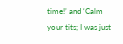time!’ and ‘Calm your tits; I was just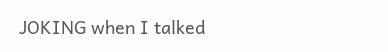JOKING when I talked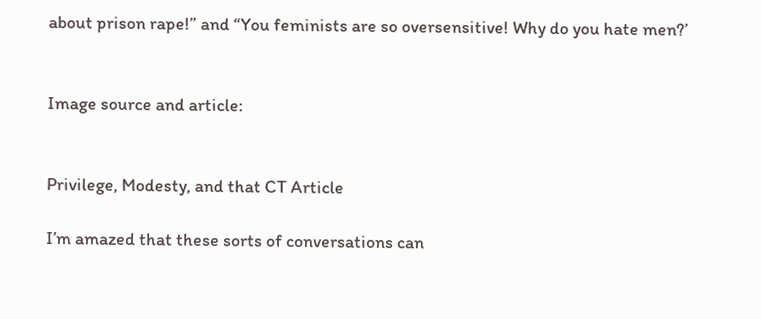about prison rape!” and “You feminists are so oversensitive! Why do you hate men?’


Image source and article:


Privilege, Modesty, and that CT Article

I’m amazed that these sorts of conversations can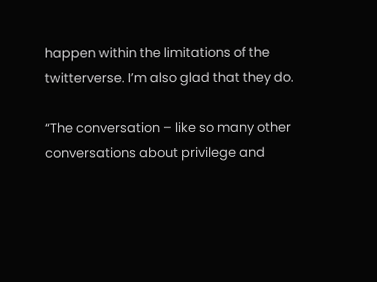happen within the limitations of the twitterverse. I’m also glad that they do.

“The conversation – like so many other conversations about privilege and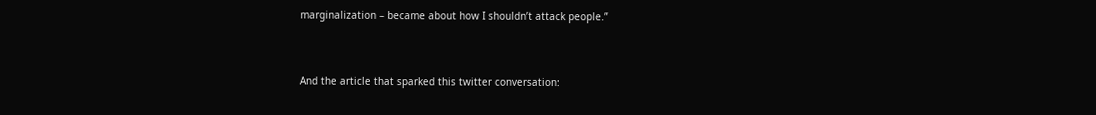marginalization – became about how I shouldn’t attack people.”


And the article that sparked this twitter conversation: